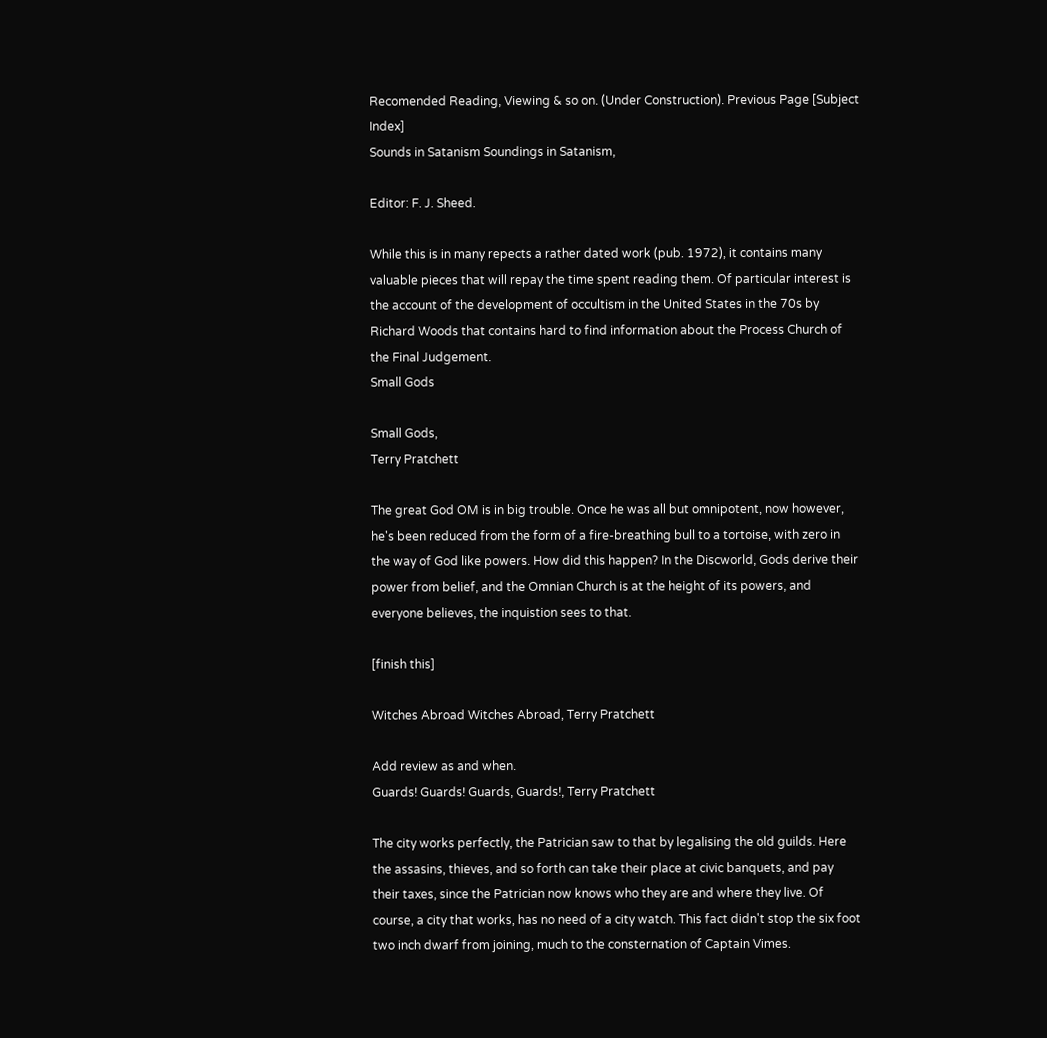Recomended Reading, Viewing & so on. (Under Construction). Previous Page [Subject Index]
Sounds in Satanism Soundings in Satanism,

Editor: F. J. Sheed.

While this is in many repects a rather dated work (pub. 1972), it contains many valuable pieces that will repay the time spent reading them. Of particular interest is the account of the development of occultism in the United States in the 70s by Richard Woods that contains hard to find information about the Process Church of the Final Judgement.
Small Gods

Small Gods,
Terry Pratchett

The great God OM is in big trouble. Once he was all but omnipotent, now however, he's been reduced from the form of a fire-breathing bull to a tortoise, with zero in the way of God like powers. How did this happen? In the Discworld, Gods derive their power from belief, and the Omnian Church is at the height of its powers, and everyone believes, the inquistion sees to that.

[finish this]

Witches Abroad Witches Abroad, Terry Pratchett

Add review as and when.
Guards! Guards! Guards, Guards!, Terry Pratchett

The city works perfectly, the Patrician saw to that by legalising the old guilds. Here the assasins, thieves, and so forth can take their place at civic banquets, and pay their taxes, since the Patrician now knows who they are and where they live. Of course, a city that works, has no need of a city watch. This fact didn't stop the six foot two inch dwarf from joining, much to the consternation of Captain Vimes.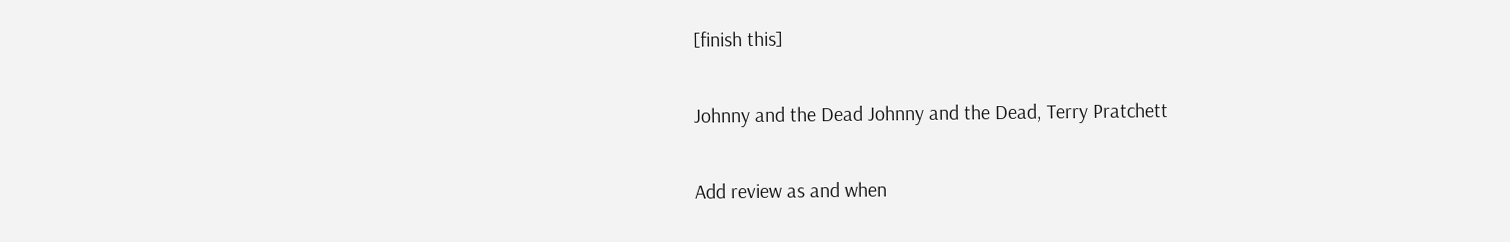[finish this]

Johnny and the Dead Johnny and the Dead, Terry Pratchett

Add review as and when